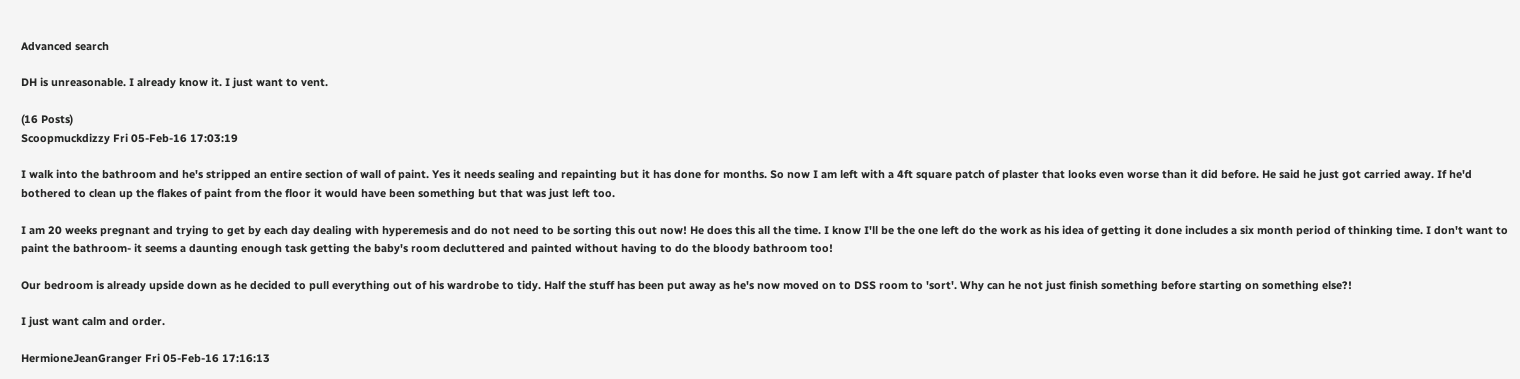Advanced search

DH is unreasonable. I already know it. I just want to vent.

(16 Posts)
Scoopmuckdizzy Fri 05-Feb-16 17:03:19

I walk into the bathroom and he's stripped an entire section of wall of paint. Yes it needs sealing and repainting but it has done for months. So now I am left with a 4ft square patch of plaster that looks even worse than it did before. He said he just got carried away. If he'd bothered to clean up the flakes of paint from the floor it would have been something but that was just left too.

I am 20 weeks pregnant and trying to get by each day dealing with hyperemesis and do not need to be sorting this out now! He does this all the time. I know I'll be the one left do the work as his idea of getting it done includes a six month period of thinking time. I don't want to paint the bathroom- it seems a daunting enough task getting the baby's room decluttered and painted without having to do the bloody bathroom too!

Our bedroom is already upside down as he decided to pull everything out of his wardrobe to tidy. Half the stuff has been put away as he's now moved on to DSS room to 'sort'. Why can he not just finish something before starting on something else?!

I just want calm and order.

HermioneJeanGranger Fri 05-Feb-16 17:16:13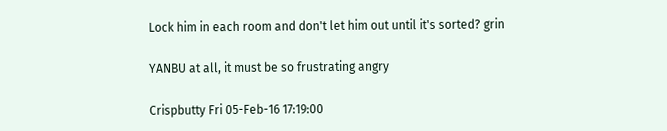Lock him in each room and don't let him out until it's sorted? grin

YANBU at all, it must be so frustrating angry

Crispbutty Fri 05-Feb-16 17:19:00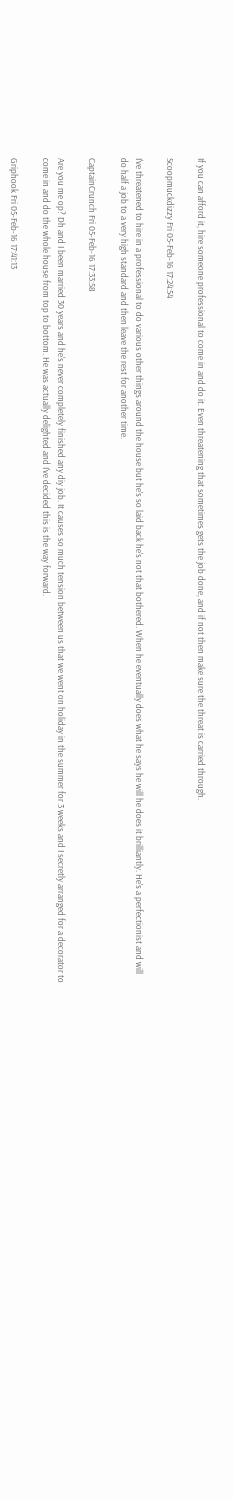If you can afford it, hire someone professional to come in and do it. Even threatening that sometimes gets the job done, and if not then make sure the threat is carried through.

Scoopmuckdizzy Fri 05-Feb-16 17:24:54

I've threatened to hire in a professional to do various other things around the house but he's so laid back he's not that bothered. When he eventually does what he says he will he does it brilliantly. He's a perfectionist and will do half a job to a very high standard and then leave the rest for another time.

CaptainCrunch Fri 05-Feb-16 17:33:58

Are you me op? Dh and I been married 30 years and he's never completely finished any diy job. It causes so much tension between us that we went on holiday in the summer for 3 weeks and I secretly arranged for a decorator to come in and do the whole house from top to bottom. He was actually delighted and I've decided this is the way forward.

Griphook Fri 05-Feb-16 17:41:13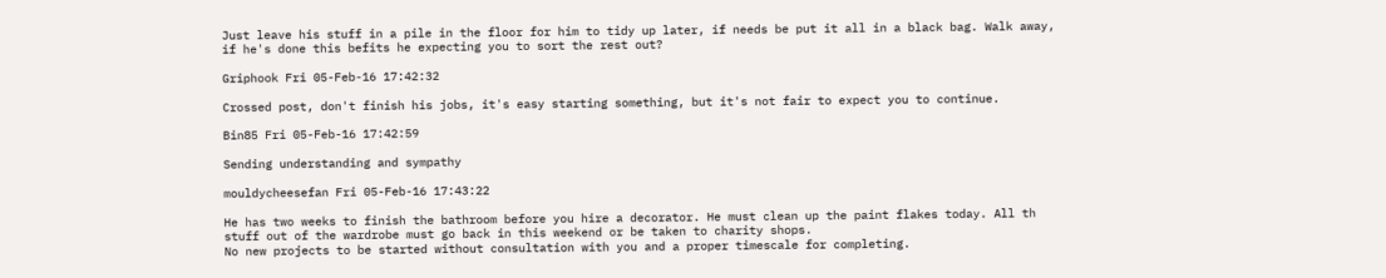Just leave his stuff in a pile in the floor for him to tidy up later, if needs be put it all in a black bag. Walk away, if he's done this befits he expecting you to sort the rest out?

Griphook Fri 05-Feb-16 17:42:32

Crossed post, don't finish his jobs, it's easy starting something, but it's not fair to expect you to continue.

Bin85 Fri 05-Feb-16 17:42:59

Sending understanding and sympathy

mouldycheesefan Fri 05-Feb-16 17:43:22

He has two weeks to finish the bathroom before you hire a decorator. He must clean up the paint flakes today. All th stuff out of the wardrobe must go back in this weekend or be taken to charity shops.
No new projects to be started without consultation with you and a proper timescale for completing.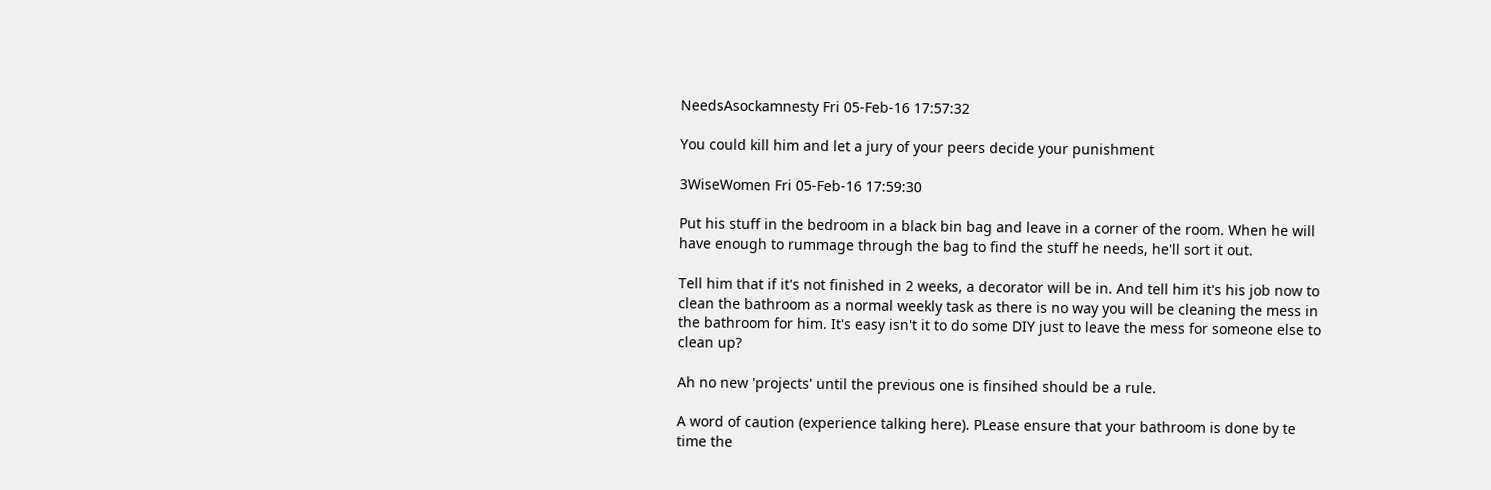NeedsAsockamnesty Fri 05-Feb-16 17:57:32

You could kill him and let a jury of your peers decide your punishment

3WiseWomen Fri 05-Feb-16 17:59:30

Put his stuff in the bedroom in a black bin bag and leave in a corner of the room. When he will have enough to rummage through the bag to find the stuff he needs, he'll sort it out.

Tell him that if it's not finished in 2 weeks, a decorator will be in. And tell him it's his job now to clean the bathroom as a normal weekly task as there is no way you will be cleaning the mess in the bathroom for him. It's easy isn't it to do some DIY just to leave the mess for someone else to clean up?

Ah no new 'projects' until the previous one is finsihed should be a rule.

A word of caution (experience talking here). PLease ensure that your bathroom is done by te time the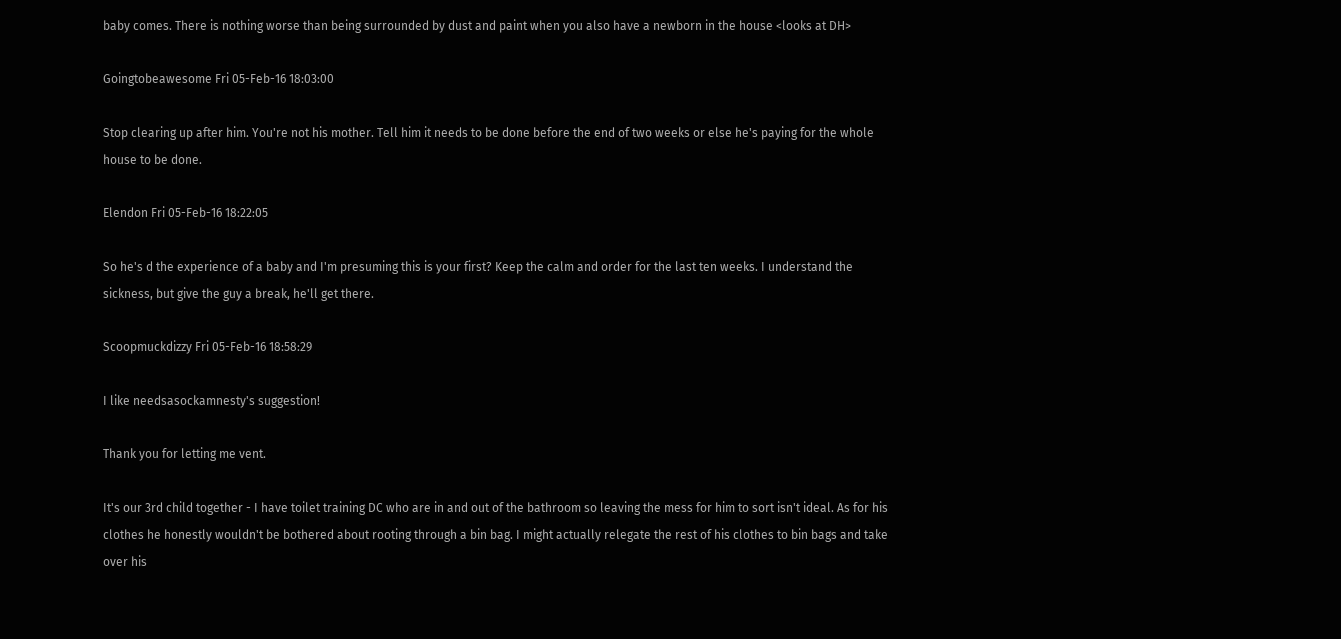baby comes. There is nothing worse than being surrounded by dust and paint when you also have a newborn in the house <looks at DH>

Goingtobeawesome Fri 05-Feb-16 18:03:00

Stop clearing up after him. You're not his mother. Tell him it needs to be done before the end of two weeks or else he's paying for the whole house to be done.

Elendon Fri 05-Feb-16 18:22:05

So he's d the experience of a baby and I'm presuming this is your first? Keep the calm and order for the last ten weeks. I understand the sickness, but give the guy a break, he'll get there.

Scoopmuckdizzy Fri 05-Feb-16 18:58:29

I like needsasockamnesty's suggestion!

Thank you for letting me vent.

It's our 3rd child together - I have toilet training DC who are in and out of the bathroom so leaving the mess for him to sort isn't ideal. As for his clothes he honestly wouldn't be bothered about rooting through a bin bag. I might actually relegate the rest of his clothes to bin bags and take over his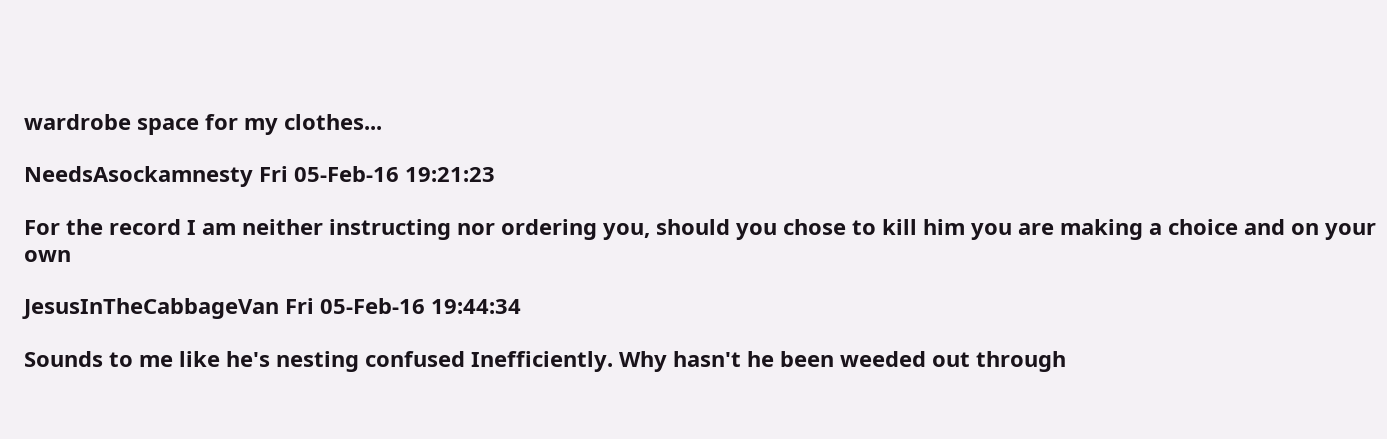wardrobe space for my clothes...

NeedsAsockamnesty Fri 05-Feb-16 19:21:23

For the record I am neither instructing nor ordering you, should you chose to kill him you are making a choice and on your own

JesusInTheCabbageVan Fri 05-Feb-16 19:44:34

Sounds to me like he's nesting confused Inefficiently. Why hasn't he been weeded out through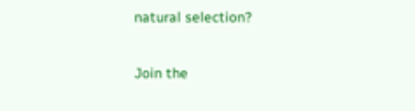natural selection?

Join the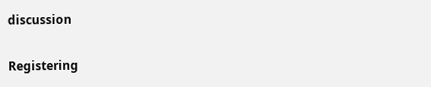discussion

Registering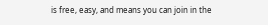is free, easy, and means you can join in the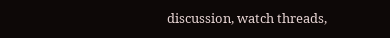discussion, watch threads,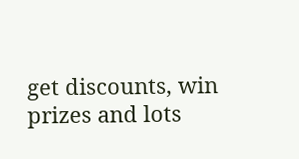get discounts, win prizes and lots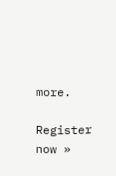more.

Register now »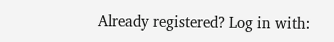Already registered? Log in with: